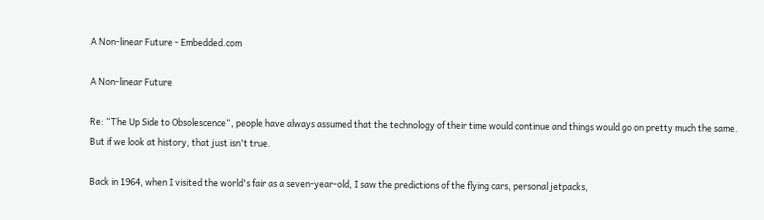A Non-linear Future - Embedded.com

A Non-linear Future

Re: “The Up Side to Obsolescence“, people have always assumed that the technology of their time would continue and things would go on pretty much the same. But if we look at history, that just isn't true.

Back in 1964, when I visited the world's fair as a seven-year-old, I saw the predictions of the flying cars, personal jetpacks,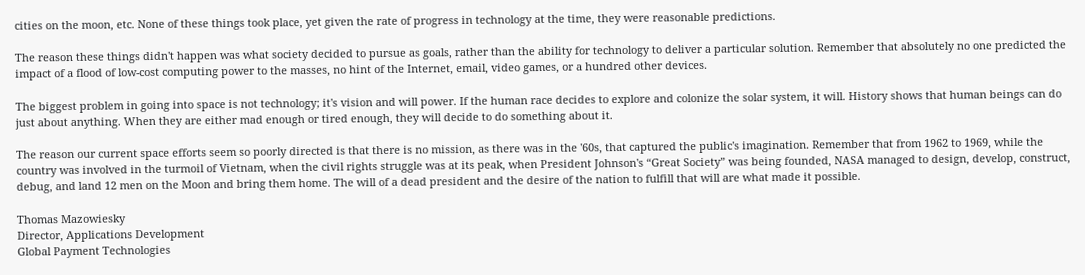cities on the moon, etc. None of these things took place, yet given the rate of progress in technology at the time, they were reasonable predictions.

The reason these things didn't happen was what society decided to pursue as goals, rather than the ability for technology to deliver a particular solution. Remember that absolutely no one predicted the impact of a flood of low-cost computing power to the masses, no hint of the Internet, email, video games, or a hundred other devices.

The biggest problem in going into space is not technology; it's vision and will power. If the human race decides to explore and colonize the solar system, it will. History shows that human beings can do just about anything. When they are either mad enough or tired enough, they will decide to do something about it.

The reason our current space efforts seem so poorly directed is that there is no mission, as there was in the '60s, that captured the public's imagination. Remember that from 1962 to 1969, while the country was involved in the turmoil of Vietnam, when the civil rights struggle was at its peak, when President Johnson's “Great Society” was being founded, NASA managed to design, develop, construct, debug, and land 12 men on the Moon and bring them home. The will of a dead president and the desire of the nation to fulfill that will are what made it possible.

Thomas Mazowiesky
Director, Applications Development
Global Payment Technologies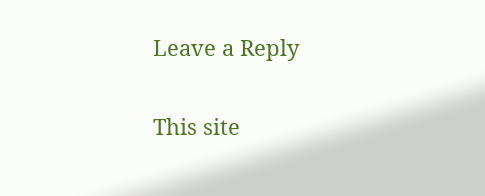Leave a Reply

This site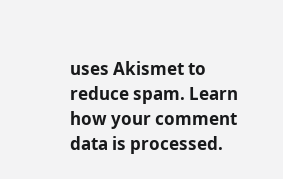uses Akismet to reduce spam. Learn how your comment data is processed.